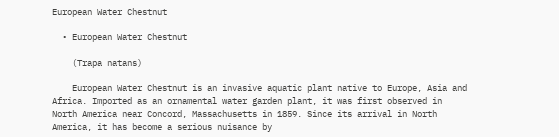European Water Chestnut

  • European Water Chestnut

    (Trapa natans)

    European Water Chestnut is an invasive aquatic plant native to Europe, Asia and Africa. Imported as an ornamental water garden plant, it was first observed in North America near Concord, Massachusetts in 1859. Since its arrival in North America, it has become a serious nuisance by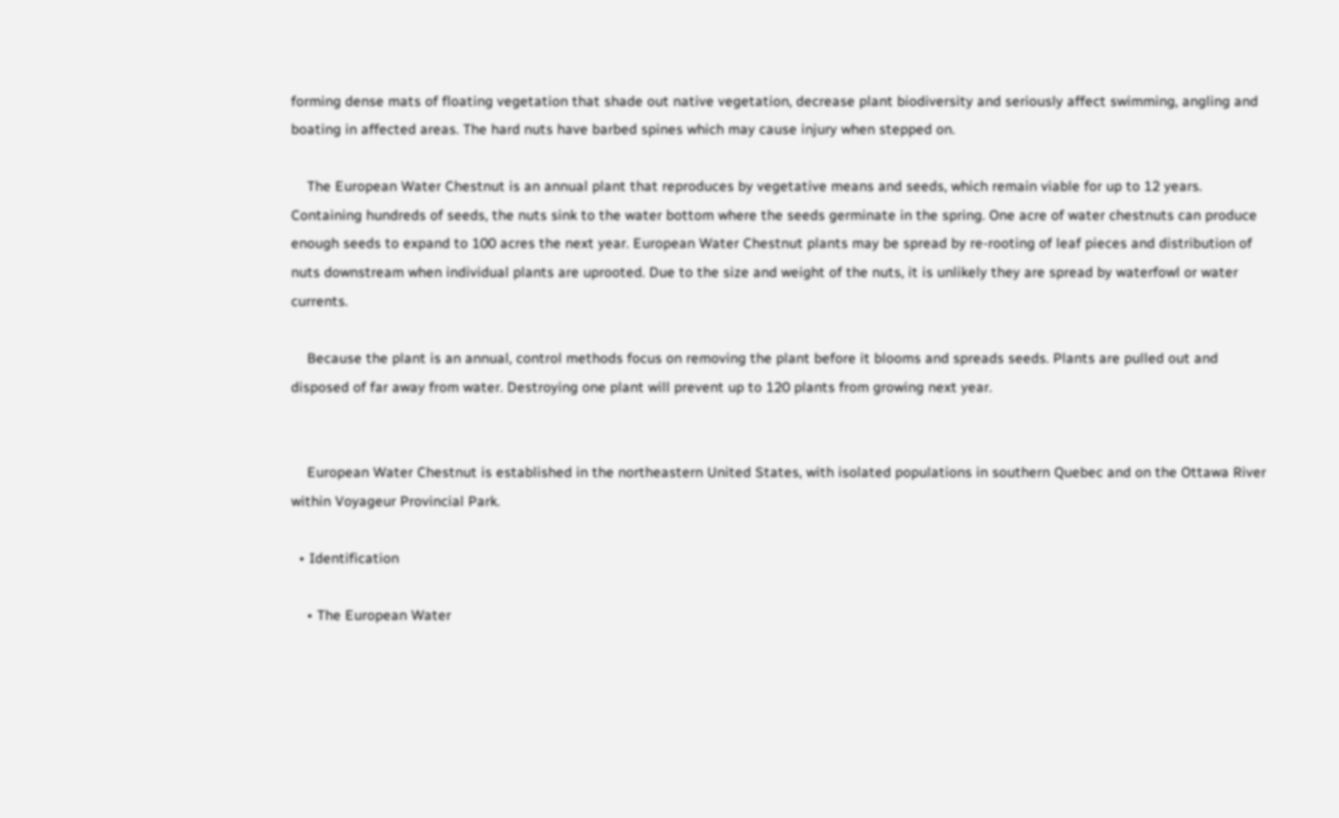forming dense mats of floating vegetation that shade out native vegetation, decrease plant biodiversity and seriously affect swimming, angling and boating in affected areas. The hard nuts have barbed spines which may cause injury when stepped on.

    The European Water Chestnut is an annual plant that reproduces by vegetative means and seeds, which remain viable for up to 12 years. Containing hundreds of seeds, the nuts sink to the water bottom where the seeds germinate in the spring. One acre of water chestnuts can produce enough seeds to expand to 100 acres the next year. European Water Chestnut plants may be spread by re-rooting of leaf pieces and distribution of nuts downstream when individual plants are uprooted. Due to the size and weight of the nuts, it is unlikely they are spread by waterfowl or water currents.

    Because the plant is an annual, control methods focus on removing the plant before it blooms and spreads seeds. Plants are pulled out and disposed of far away from water. Destroying one plant will prevent up to 120 plants from growing next year.


    European Water Chestnut is established in the northeastern United States, with isolated populations in southern Quebec and on the Ottawa River within Voyageur Provincial Park.

  • Identification

    • The European Water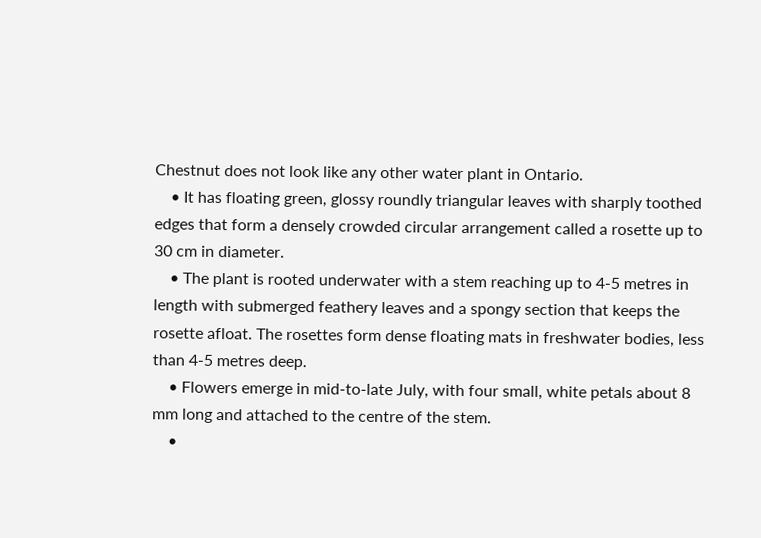Chestnut does not look like any other water plant in Ontario.
    • It has floating green, glossy roundly triangular leaves with sharply toothed edges that form a densely crowded circular arrangement called a rosette up to 30 cm in diameter.
    • The plant is rooted underwater with a stem reaching up to 4-5 metres in length with submerged feathery leaves and a spongy section that keeps the rosette afloat. The rosettes form dense floating mats in freshwater bodies, less than 4-5 metres deep.
    • Flowers emerge in mid-to-late July, with four small, white petals about 8 mm long and attached to the centre of the stem.
    •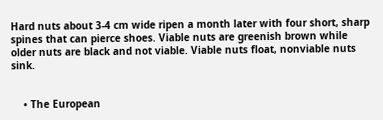Hard nuts about 3-4 cm wide ripen a month later with four short, sharp spines that can pierce shoes. Viable nuts are greenish brown while older nuts are black and not viable. Viable nuts float, nonviable nuts sink.


    • The European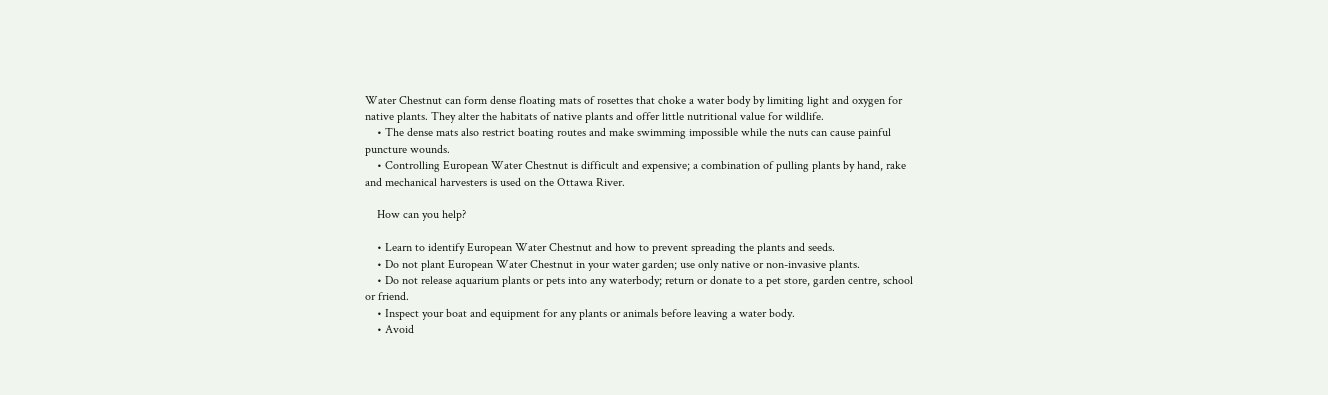Water Chestnut can form dense floating mats of rosettes that choke a water body by limiting light and oxygen for native plants. They alter the habitats of native plants and offer little nutritional value for wildlife.
    • The dense mats also restrict boating routes and make swimming impossible while the nuts can cause painful puncture wounds.
    • Controlling European Water Chestnut is difficult and expensive; a combination of pulling plants by hand, rake and mechanical harvesters is used on the Ottawa River.

    How can you help?

    • Learn to identify European Water Chestnut and how to prevent spreading the plants and seeds.
    • Do not plant European Water Chestnut in your water garden; use only native or non-invasive plants.
    • Do not release aquarium plants or pets into any waterbody; return or donate to a pet store, garden centre, school or friend.
    • Inspect your boat and equipment for any plants or animals before leaving a water body.
    • Avoid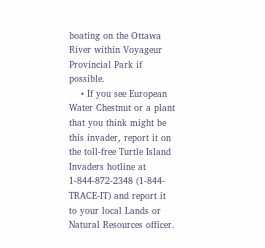boating on the Ottawa River within Voyageur Provincial Park if possible.
    • If you see European Water Chestnut or a plant that you think might be this invader, report it on the toll-free Turtle Island Invaders hotline at 1-844-872-2348 (1-844-TRACE-IT) and report it to your local Lands or Natural Resources officer.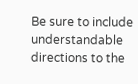Be sure to include understandable directions to the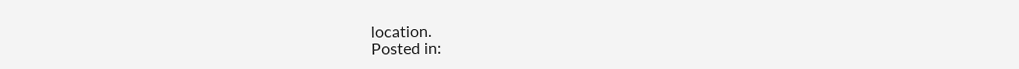location.
Posted in: